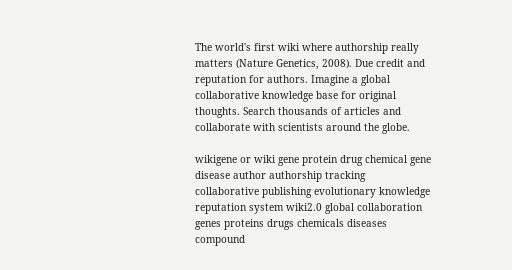The world's first wiki where authorship really matters (Nature Genetics, 2008). Due credit and reputation for authors. Imagine a global collaborative knowledge base for original thoughts. Search thousands of articles and collaborate with scientists around the globe.

wikigene or wiki gene protein drug chemical gene disease author authorship tracking collaborative publishing evolutionary knowledge reputation system wiki2.0 global collaboration genes proteins drugs chemicals diseases compound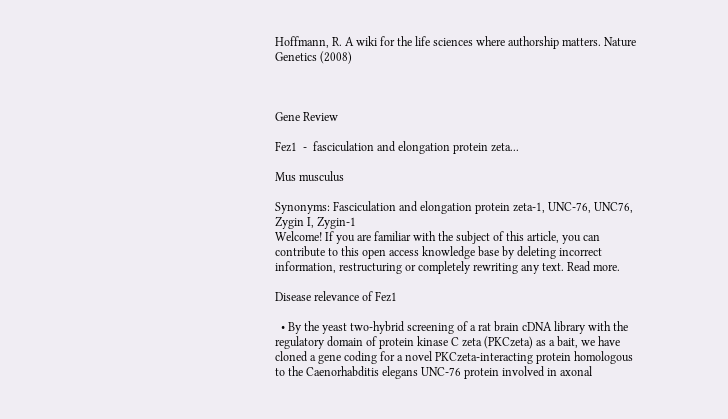Hoffmann, R. A wiki for the life sciences where authorship matters. Nature Genetics (2008)



Gene Review

Fez1  -  fasciculation and elongation protein zeta...

Mus musculus

Synonyms: Fasciculation and elongation protein zeta-1, UNC-76, UNC76, Zygin I, Zygin-1
Welcome! If you are familiar with the subject of this article, you can contribute to this open access knowledge base by deleting incorrect information, restructuring or completely rewriting any text. Read more.

Disease relevance of Fez1

  • By the yeast two-hybrid screening of a rat brain cDNA library with the regulatory domain of protein kinase C zeta (PKCzeta) as a bait, we have cloned a gene coding for a novel PKCzeta-interacting protein homologous to the Caenorhabditis elegans UNC-76 protein involved in axonal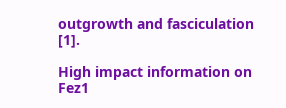outgrowth and fasciculation [1].

High impact information on Fez1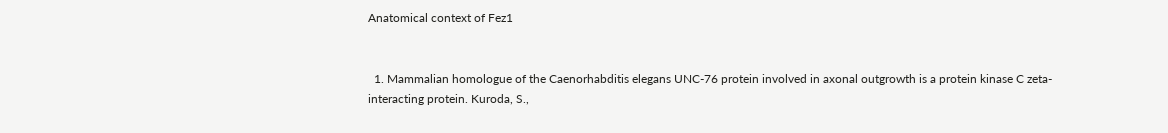Anatomical context of Fez1


  1. Mammalian homologue of the Caenorhabditis elegans UNC-76 protein involved in axonal outgrowth is a protein kinase C zeta-interacting protein. Kuroda, S.,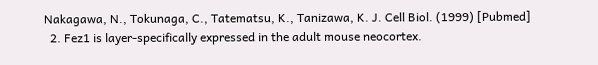Nakagawa, N., Tokunaga, C., Tatematsu, K., Tanizawa, K. J. Cell Biol. (1999) [Pubmed]
  2. Fez1 is layer-specifically expressed in the adult mouse neocortex.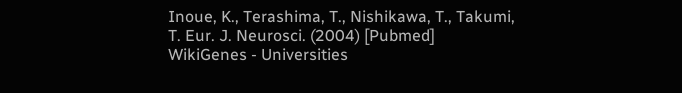Inoue, K., Terashima, T., Nishikawa, T., Takumi, T. Eur. J. Neurosci. (2004) [Pubmed]
WikiGenes - Universities